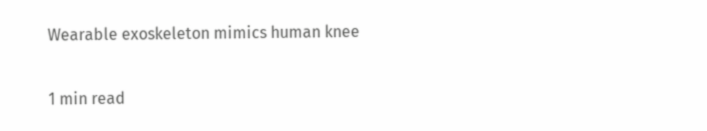Wearable exoskeleton mimics human knee

1 min read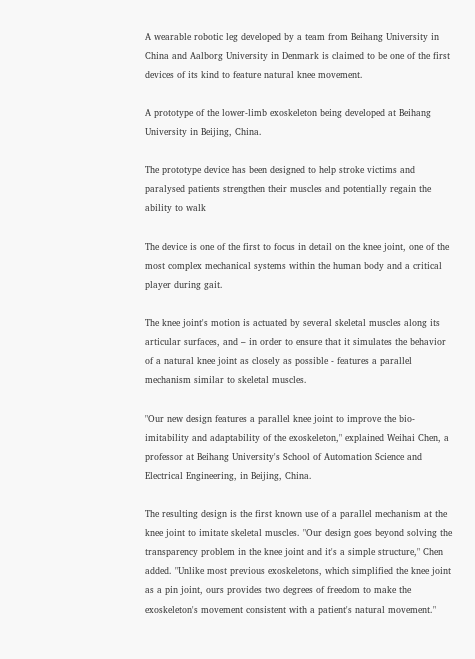A wearable robotic leg developed by a team from Beihang University in China and Aalborg University in Denmark is claimed to be one of the first devices of its kind to feature natural knee movement.

A prototype of the lower-limb exoskeleton being developed at Beihang University in Beijing, China.

The prototype device has been designed to help stroke victims and paralysed patients strengthen their muscles and potentially regain the ability to walk

The device is one of the first to focus in detail on the knee joint, one of the most complex mechanical systems within the human body and a critical player during gait.

The knee joint's motion is actuated by several skeletal muscles along its articular surfaces, and – in order to ensure that it simulates the behavior of a natural knee joint as closely as possible - features a parallel mechanism similar to skeletal muscles.

"Our new design features a parallel knee joint to improve the bio-imitability and adaptability of the exoskeleton," explained Weihai Chen, a professor at Beihang University's School of Automation Science and Electrical Engineering, in Beijing, China.

The resulting design is the first known use of a parallel mechanism at the knee joint to imitate skeletal muscles. "Our design goes beyond solving the transparency problem in the knee joint and it's a simple structure," Chen added. "Unlike most previous exoskeletons, which simplified the knee joint as a pin joint, ours provides two degrees of freedom to make the exoskeleton's movement consistent with a patient's natural movement."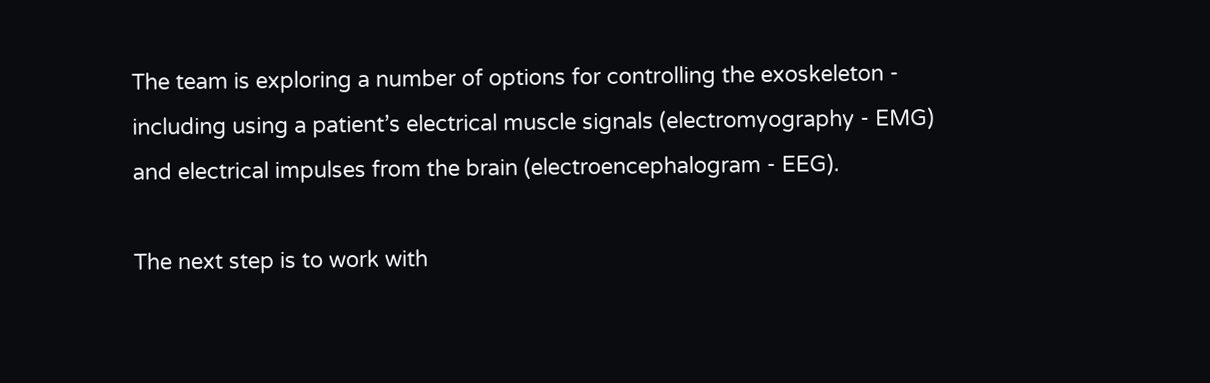The team is exploring a number of options for controlling the exoskeleton - including using a patient’s electrical muscle signals (electromyography - EMG) and electrical impulses from the brain (electroencephalogram - EEG).

The next step is to work with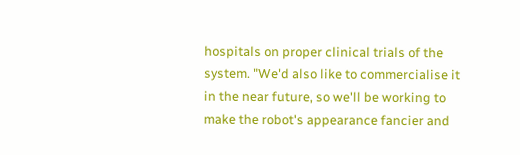hospitals on proper clinical trials of the system. "We'd also like to commercialise it in the near future, so we'll be working to make the robot's appearance fancier and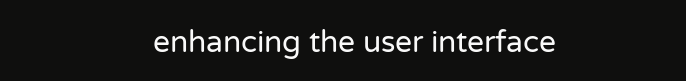enhancing the user interface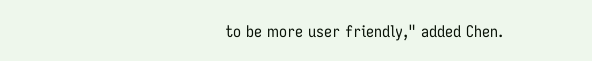to be more user friendly," added Chen.